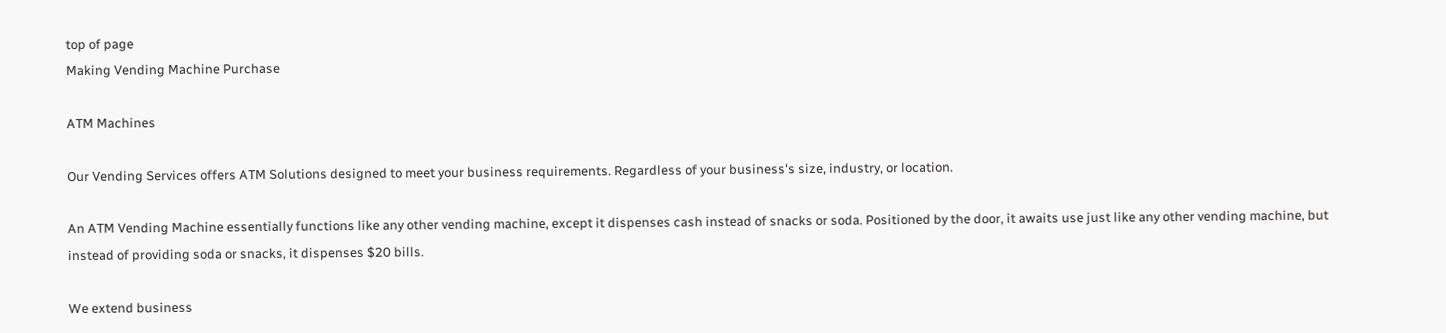top of page
Making Vending Machine Purchase

ATM Machines

Our Vending Services offers ATM Solutions designed to meet your business requirements. Regardless of your business's size, industry, or location.

An ATM Vending Machine essentially functions like any other vending machine, except it dispenses cash instead of snacks or soda. Positioned by the door, it awaits use just like any other vending machine, but instead of providing soda or snacks, it dispenses $20 bills.

We extend business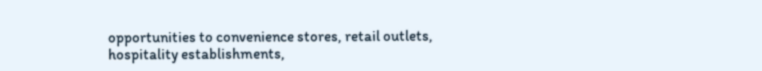opportunities to convenience stores, retail outlets, hospitality establishments,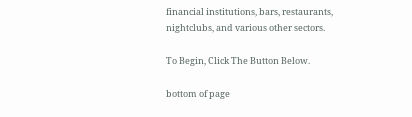financial institutions, bars, restaurants, nightclubs, and various other sectors.

To Begin, Click The Button Below.

bottom of page